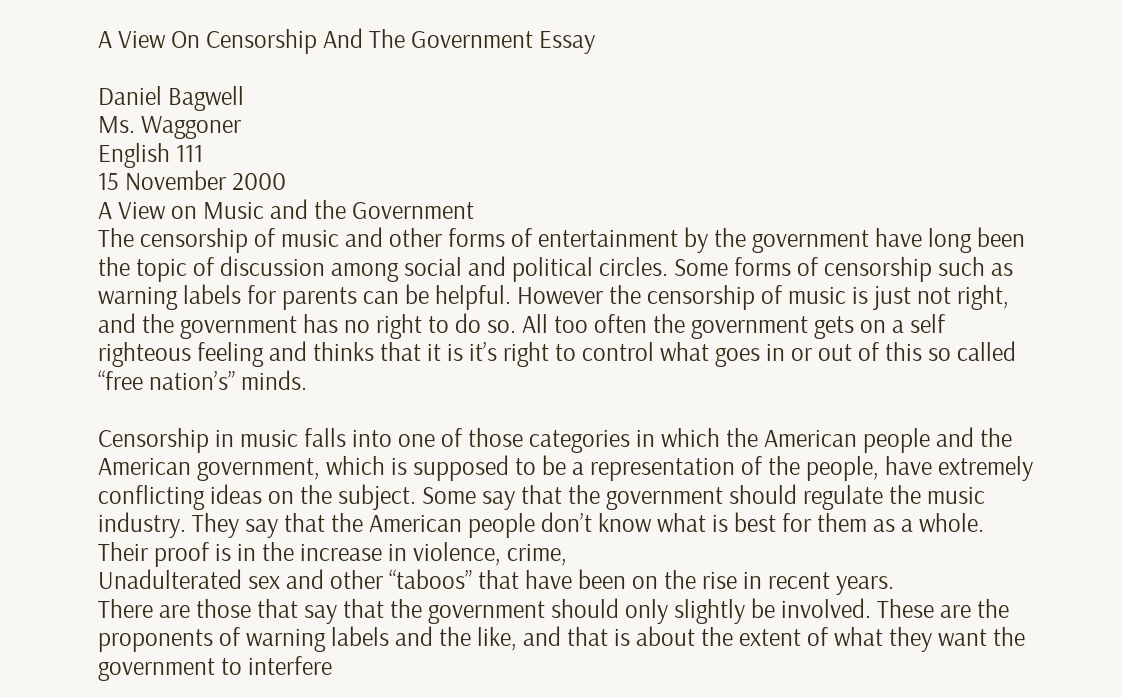A View On Censorship And The Government Essay

Daniel Bagwell
Ms. Waggoner
English 111
15 November 2000
A View on Music and the Government
The censorship of music and other forms of entertainment by the government have long been the topic of discussion among social and political circles. Some forms of censorship such as warning labels for parents can be helpful. However the censorship of music is just not right, and the government has no right to do so. All too often the government gets on a self righteous feeling and thinks that it is it’s right to control what goes in or out of this so called “free nation’s” minds.

Censorship in music falls into one of those categories in which the American people and the American government, which is supposed to be a representation of the people, have extremely conflicting ideas on the subject. Some say that the government should regulate the music industry. They say that the American people don’t know what is best for them as a whole. Their proof is in the increase in violence, crime,
Unadulterated sex and other “taboos” that have been on the rise in recent years.
There are those that say that the government should only slightly be involved. These are the proponents of warning labels and the like, and that is about the extent of what they want the government to interfere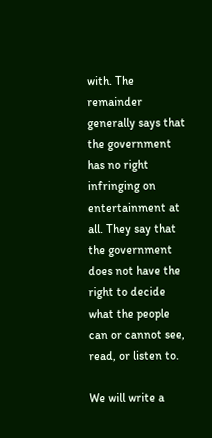with. The remainder generally says that the government has no right infringing on entertainment at all. They say that the government does not have the right to decide what the people can or cannot see, read, or listen to.

We will write a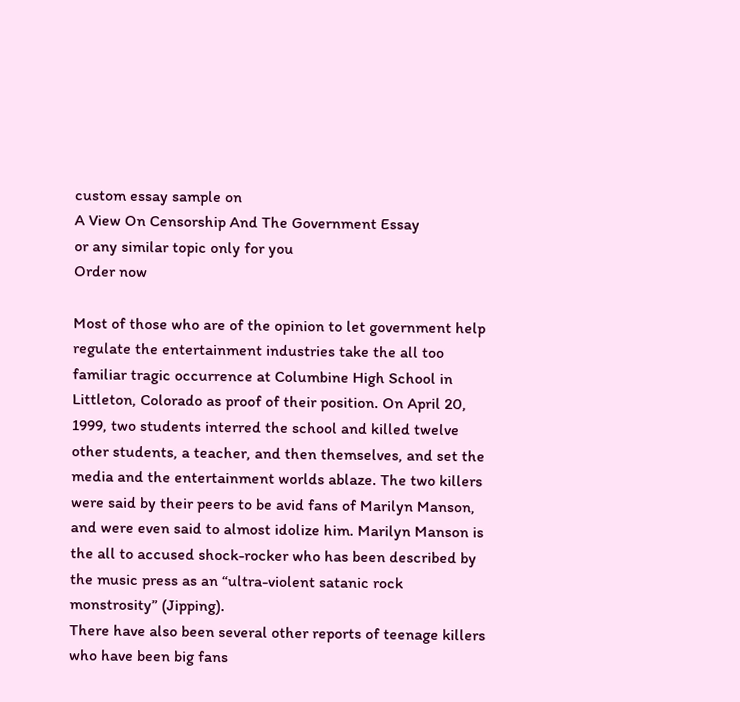custom essay sample on
A View On Censorship And The Government Essay
or any similar topic only for you
Order now

Most of those who are of the opinion to let government help regulate the entertainment industries take the all too familiar tragic occurrence at Columbine High School in Littleton, Colorado as proof of their position. On April 20, 1999, two students interred the school and killed twelve other students, a teacher, and then themselves, and set the media and the entertainment worlds ablaze. The two killers were said by their peers to be avid fans of Marilyn Manson, and were even said to almost idolize him. Marilyn Manson is the all to accused shock-rocker who has been described by the music press as an “ultra-violent satanic rock monstrosity” (Jipping).
There have also been several other reports of teenage killers who have been big fans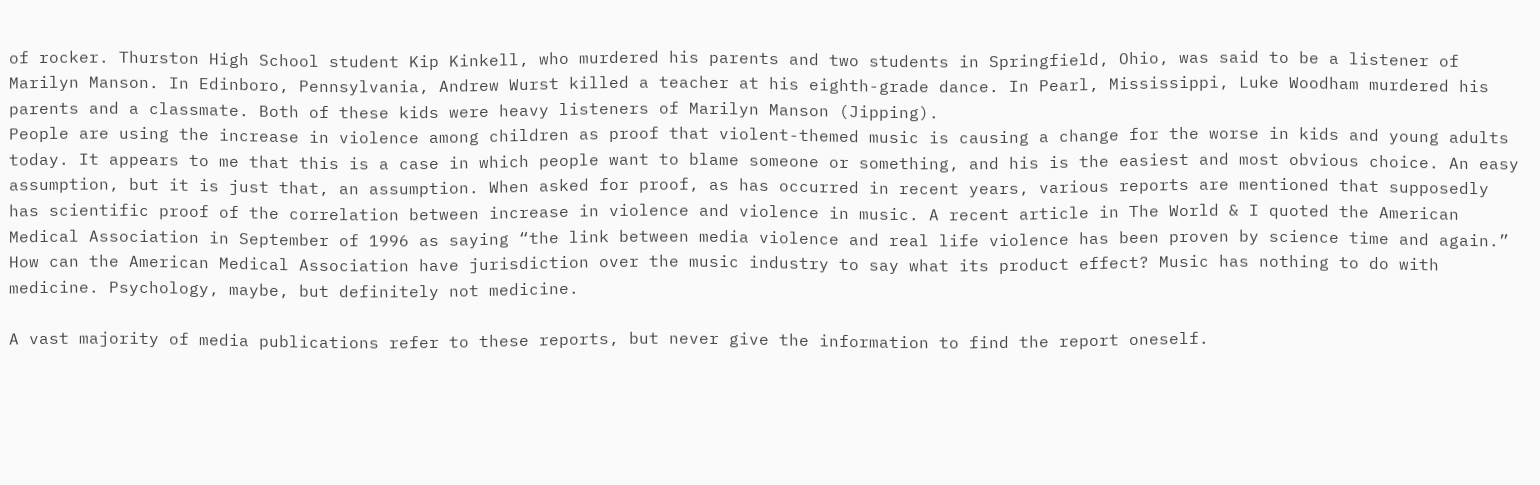of rocker. Thurston High School student Kip Kinkell, who murdered his parents and two students in Springfield, Ohio, was said to be a listener of Marilyn Manson. In Edinboro, Pennsylvania, Andrew Wurst killed a teacher at his eighth-grade dance. In Pearl, Mississippi, Luke Woodham murdered his parents and a classmate. Both of these kids were heavy listeners of Marilyn Manson (Jipping).
People are using the increase in violence among children as proof that violent-themed music is causing a change for the worse in kids and young adults today. It appears to me that this is a case in which people want to blame someone or something, and his is the easiest and most obvious choice. An easy assumption, but it is just that, an assumption. When asked for proof, as has occurred in recent years, various reports are mentioned that supposedly has scientific proof of the correlation between increase in violence and violence in music. A recent article in The World & I quoted the American Medical Association in September of 1996 as saying “the link between media violence and real life violence has been proven by science time and again.” How can the American Medical Association have jurisdiction over the music industry to say what its product effect? Music has nothing to do with medicine. Psychology, maybe, but definitely not medicine.

A vast majority of media publications refer to these reports, but never give the information to find the report oneself.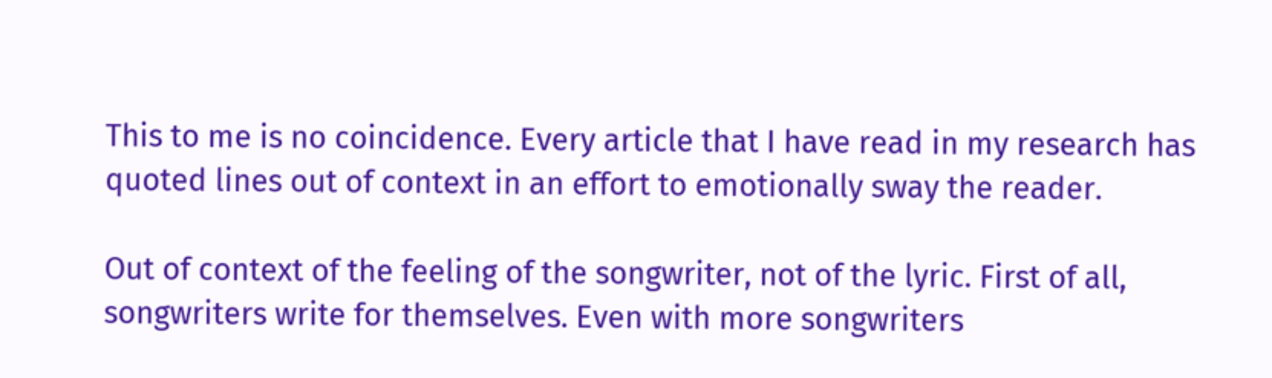This to me is no coincidence. Every article that I have read in my research has quoted lines out of context in an effort to emotionally sway the reader.

Out of context of the feeling of the songwriter, not of the lyric. First of all, songwriters write for themselves. Even with more songwriters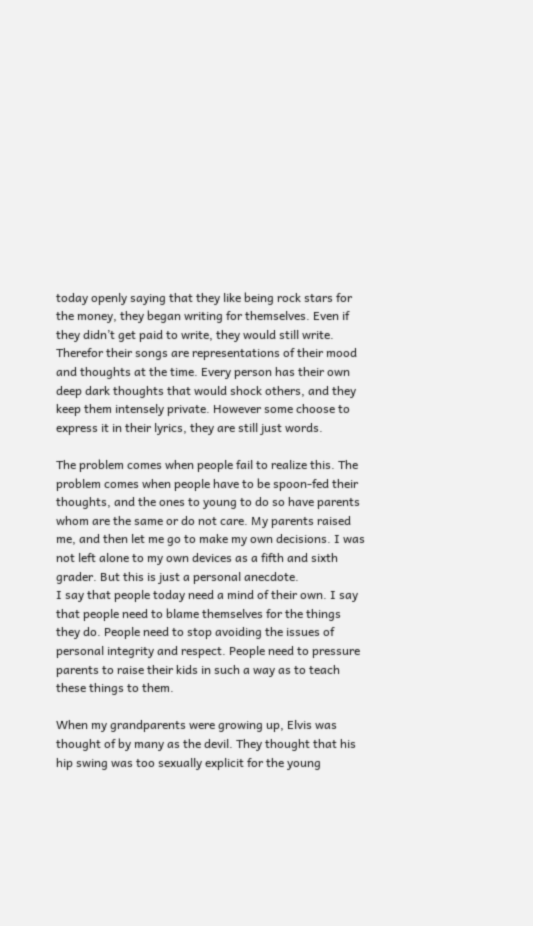today openly saying that they like being rock stars for the money, they began writing for themselves. Even if they didn’t get paid to write, they would still write. Therefor their songs are representations of their mood and thoughts at the time. Every person has their own deep dark thoughts that would shock others, and they keep them intensely private. However some choose to express it in their lyrics, they are still just words.

The problem comes when people fail to realize this. The problem comes when people have to be spoon-fed their thoughts, and the ones to young to do so have parents whom are the same or do not care. My parents raised me, and then let me go to make my own decisions. I was not left alone to my own devices as a fifth and sixth grader. But this is just a personal anecdote.
I say that people today need a mind of their own. I say that people need to blame themselves for the things they do. People need to stop avoiding the issues of personal integrity and respect. People need to pressure parents to raise their kids in such a way as to teach these things to them.

When my grandparents were growing up, Elvis was thought of by many as the devil. They thought that his hip swing was too sexually explicit for the young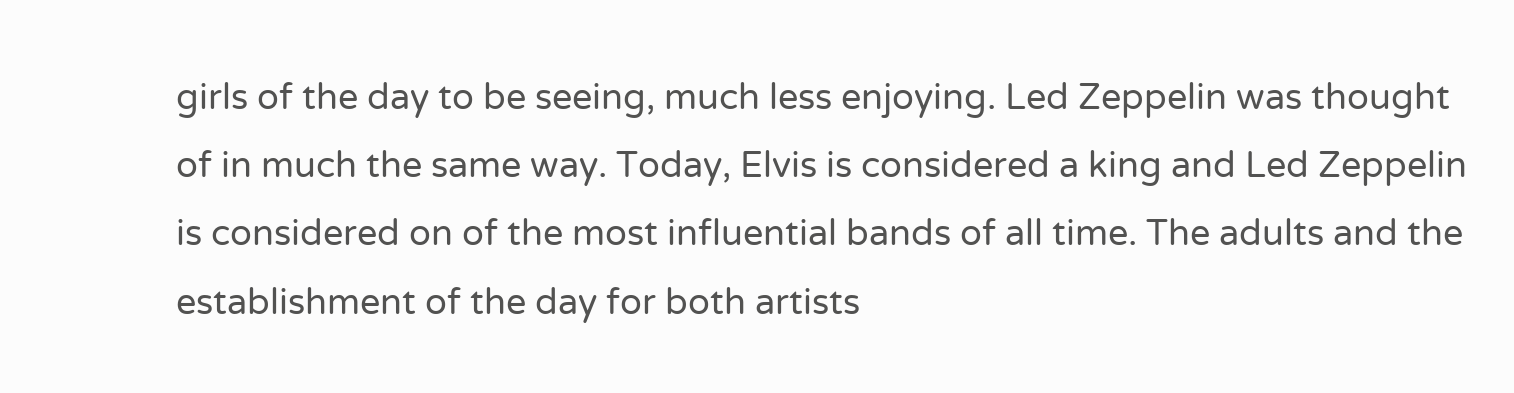girls of the day to be seeing, much less enjoying. Led Zeppelin was thought of in much the same way. Today, Elvis is considered a king and Led Zeppelin is considered on of the most influential bands of all time. The adults and the establishment of the day for both artists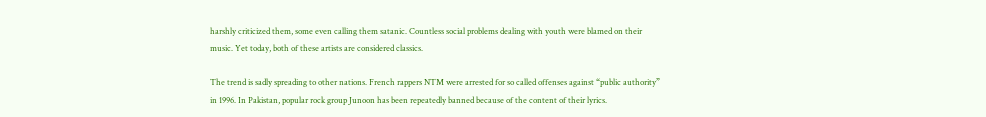harshly criticized them, some even calling them satanic. Countless social problems dealing with youth were blamed on their music. Yet today, both of these artists are considered classics.

The trend is sadly spreading to other nations. French rappers NTM were arrested for so called offenses against “public authority” in 1996. In Pakistan, popular rock group Junoon has been repeatedly banned because of the content of their lyrics.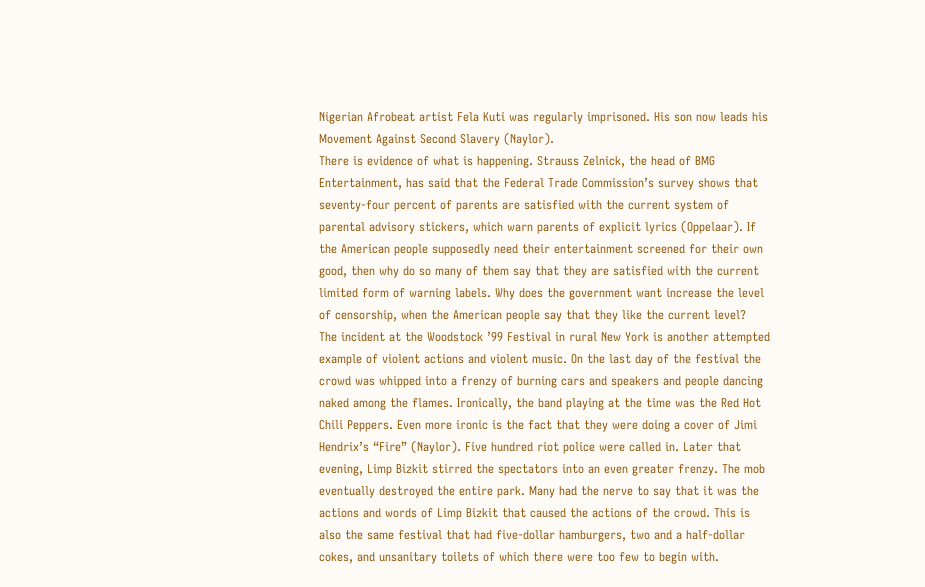Nigerian Afrobeat artist Fela Kuti was regularly imprisoned. His son now leads his Movement Against Second Slavery (Naylor).
There is evidence of what is happening. Strauss Zelnick, the head of BMG Entertainment, has said that the Federal Trade Commission’s survey shows that seventy-four percent of parents are satisfied with the current system of parental advisory stickers, which warn parents of explicit lyrics (Oppelaar). If the American people supposedly need their entertainment screened for their own good, then why do so many of them say that they are satisfied with the current limited form of warning labels. Why does the government want increase the level of censorship, when the American people say that they like the current level?
The incident at the Woodstock ’99 Festival in rural New York is another attempted example of violent actions and violent music. On the last day of the festival the crowd was whipped into a frenzy of burning cars and speakers and people dancing naked among the flames. Ironically, the band playing at the time was the Red Hot Chili Peppers. Even more ironic is the fact that they were doing a cover of Jimi Hendrix’s “Fire” (Naylor). Five hundred riot police were called in. Later that evening, Limp Bizkit stirred the spectators into an even greater frenzy. The mob eventually destroyed the entire park. Many had the nerve to say that it was the actions and words of Limp Bizkit that caused the actions of the crowd. This is also the same festival that had five-dollar hamburgers, two and a half-dollar cokes, and unsanitary toilets of which there were too few to begin with.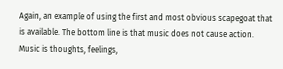Again, an example of using the first and most obvious scapegoat that is available. The bottom line is that music does not cause action. Music is thoughts, feelings,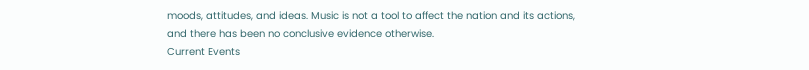moods, attitudes, and ideas. Music is not a tool to affect the nation and its actions, and there has been no conclusive evidence otherwise.
Current Events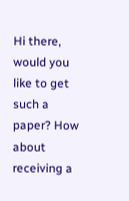Hi there, would you like to get such a paper? How about receiving a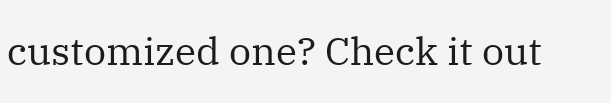customized one? Check it out